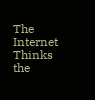The Internet Thinks the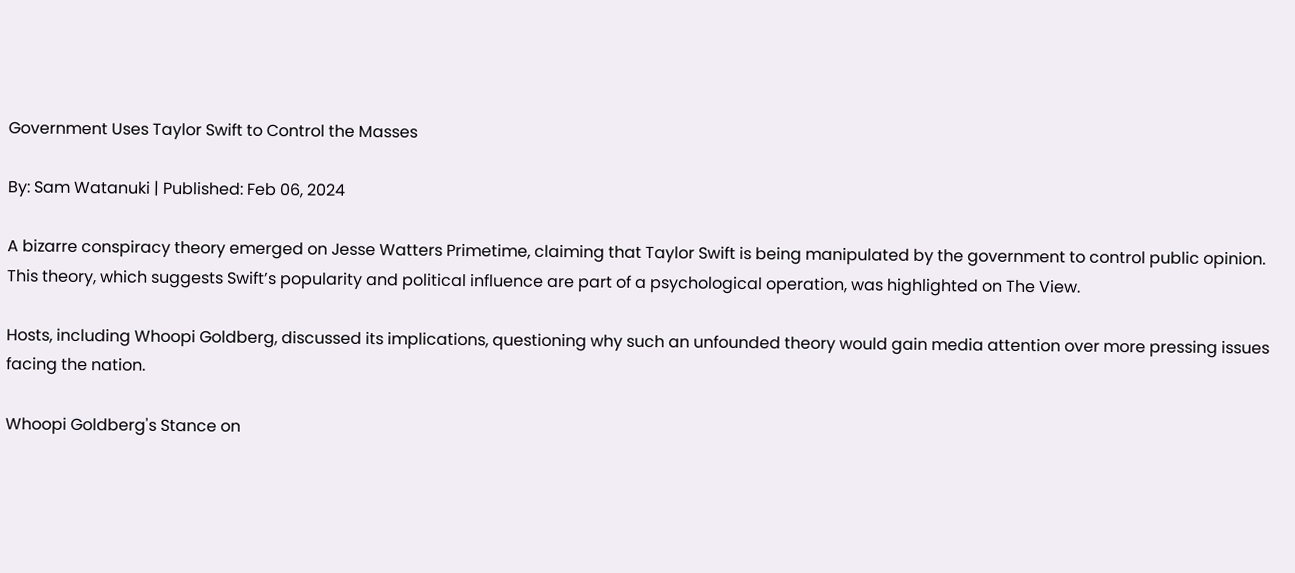Government Uses Taylor Swift to Control the Masses

By: Sam Watanuki | Published: Feb 06, 2024

A bizarre conspiracy theory emerged on Jesse Watters Primetime, claiming that Taylor Swift is being manipulated by the government to control public opinion. This theory, which suggests Swift’s popularity and political influence are part of a psychological operation, was highlighted on The View.

Hosts, including Whoopi Goldberg, discussed its implications, questioning why such an unfounded theory would gain media attention over more pressing issues facing the nation.

Whoopi Goldberg's Stance on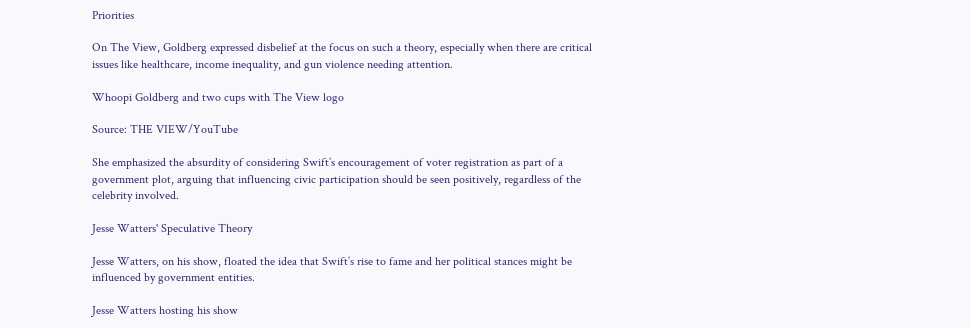Priorities

On The View, Goldberg expressed disbelief at the focus on such a theory, especially when there are critical issues like healthcare, income inequality, and gun violence needing attention.

Whoopi Goldberg and two cups with The View logo

Source: THE VIEW/YouTube

She emphasized the absurdity of considering Swift’s encouragement of voter registration as part of a government plot, arguing that influencing civic participation should be seen positively, regardless of the celebrity involved.

Jesse Watters' Speculative Theory

Jesse Watters, on his show, floated the idea that Swift’s rise to fame and her political stances might be influenced by government entities.

Jesse Watters hosting his show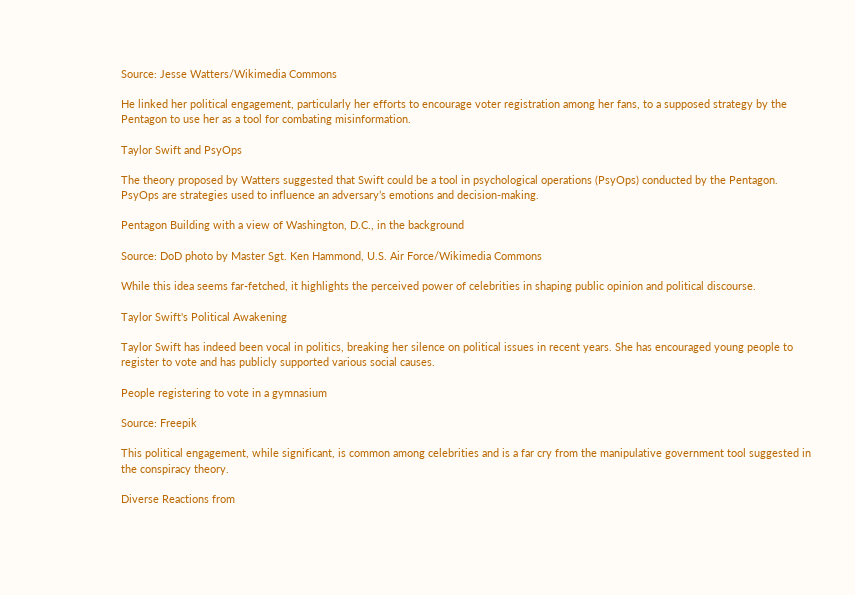Source: Jesse Watters/Wikimedia Commons

He linked her political engagement, particularly her efforts to encourage voter registration among her fans, to a supposed strategy by the Pentagon to use her as a tool for combating misinformation.

Taylor Swift and PsyOps

The theory proposed by Watters suggested that Swift could be a tool in psychological operations (PsyOps) conducted by the Pentagon. PsyOps are strategies used to influence an adversary’s emotions and decision-making.

Pentagon Building with a view of Washington, D.C., in the background

Source: DoD photo by Master Sgt. Ken Hammond, U.S. Air Force/Wikimedia Commons

While this idea seems far-fetched, it highlights the perceived power of celebrities in shaping public opinion and political discourse.

Taylor Swift's Political Awakening

Taylor Swift has indeed been vocal in politics, breaking her silence on political issues in recent years. She has encouraged young people to register to vote and has publicly supported various social causes.

People registering to vote in a gymnasium

Source: Freepik

This political engagement, while significant, is common among celebrities and is a far cry from the manipulative government tool suggested in the conspiracy theory.

Diverse Reactions from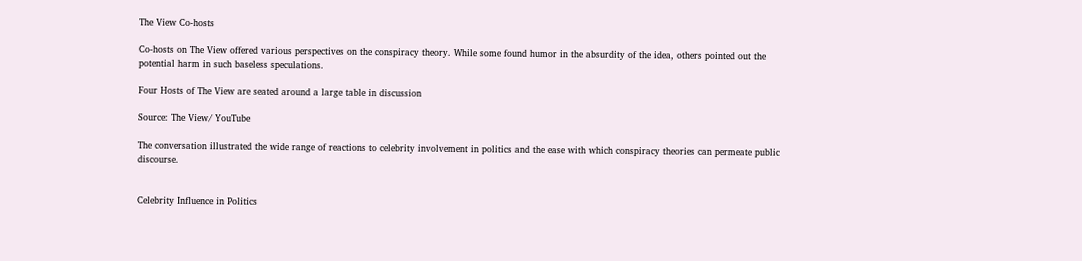The View Co-hosts

Co-hosts on The View offered various perspectives on the conspiracy theory. While some found humor in the absurdity of the idea, others pointed out the potential harm in such baseless speculations.

Four Hosts of The View are seated around a large table in discussion

Source: The View/ YouTube

The conversation illustrated the wide range of reactions to celebrity involvement in politics and the ease with which conspiracy theories can permeate public discourse.


Celebrity Influence in Politics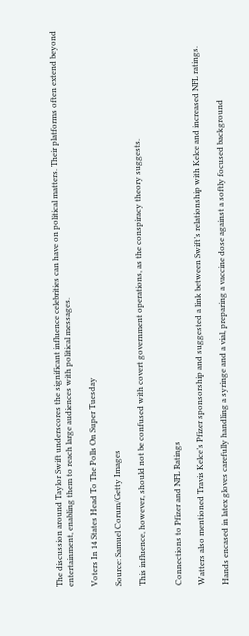The discussion around Taylor Swift underscores the significant influence celebrities can have on political matters. Their platforms often extend beyond entertainment, enabling them to reach large audiences with political messages.

Voters In 14 States Head To The Polls On Super Tuesday

Source: Samuel Corum/Getty Images

This influence, however, should not be confused with covert government operations, as the conspiracy theory suggests.


Connections to Pfizer and NFL Ratings

Watters also mentioned Travis Kelce’s Pfizer sponsorship and suggested a link between Swift’s relationship with Kelce and increased NFL ratings.

Hands encased in latex gloves carefully handling a syringe and a vial, preparing a vaccine dose against a softly focused background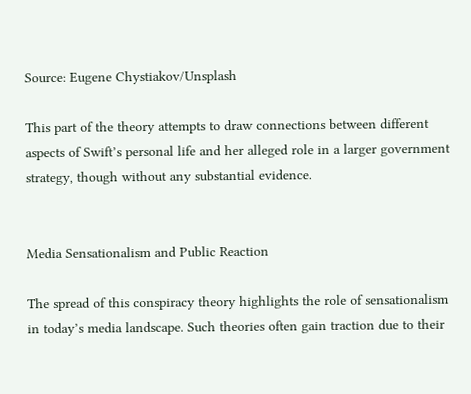Source: Eugene Chystiakov/Unsplash

This part of the theory attempts to draw connections between different aspects of Swift’s personal life and her alleged role in a larger government strategy, though without any substantial evidence.


Media Sensationalism and Public Reaction

The spread of this conspiracy theory highlights the role of sensationalism in today’s media landscape. Such theories often gain traction due to their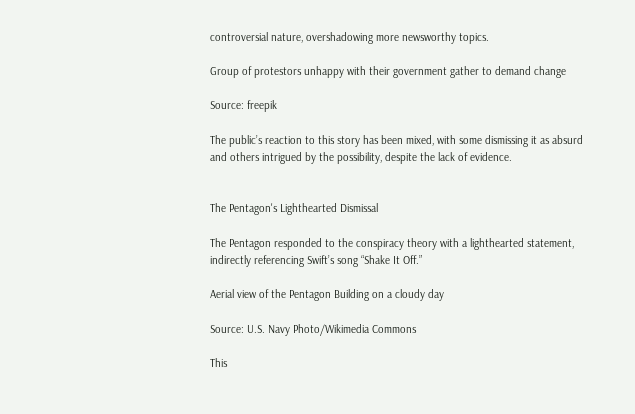controversial nature, overshadowing more newsworthy topics.

Group of protestors unhappy with their government gather to demand change

Source: freepik

The public’s reaction to this story has been mixed, with some dismissing it as absurd and others intrigued by the possibility, despite the lack of evidence.


The Pentagon's Lighthearted Dismissal

The Pentagon responded to the conspiracy theory with a lighthearted statement, indirectly referencing Swift’s song “Shake It Off.”

Aerial view of the Pentagon Building on a cloudy day

Source: U.S. Navy Photo/Wikimedia Commons

This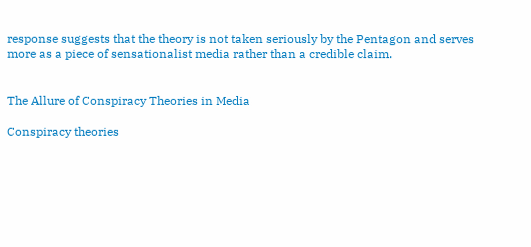response suggests that the theory is not taken seriously by the Pentagon and serves more as a piece of sensationalist media rather than a credible claim.


The Allure of Conspiracy Theories in Media

Conspiracy theories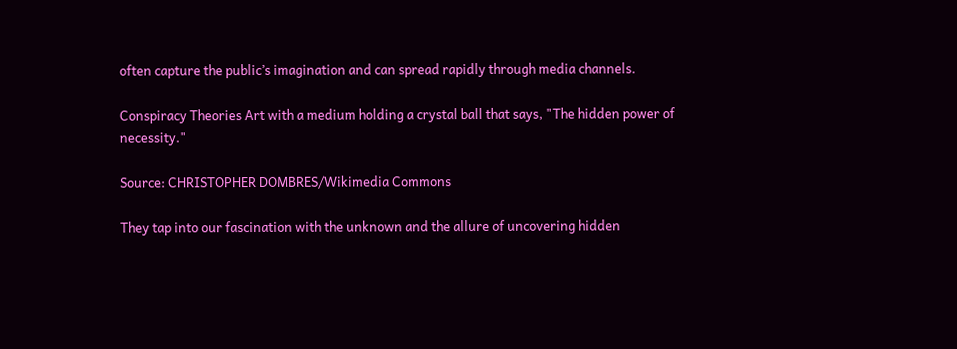often capture the public’s imagination and can spread rapidly through media channels.

Conspiracy Theories Art with a medium holding a crystal ball that says, "The hidden power of necessity."

Source: CHRISTOPHER DOMBRES/Wikimedia Commons

They tap into our fascination with the unknown and the allure of uncovering hidden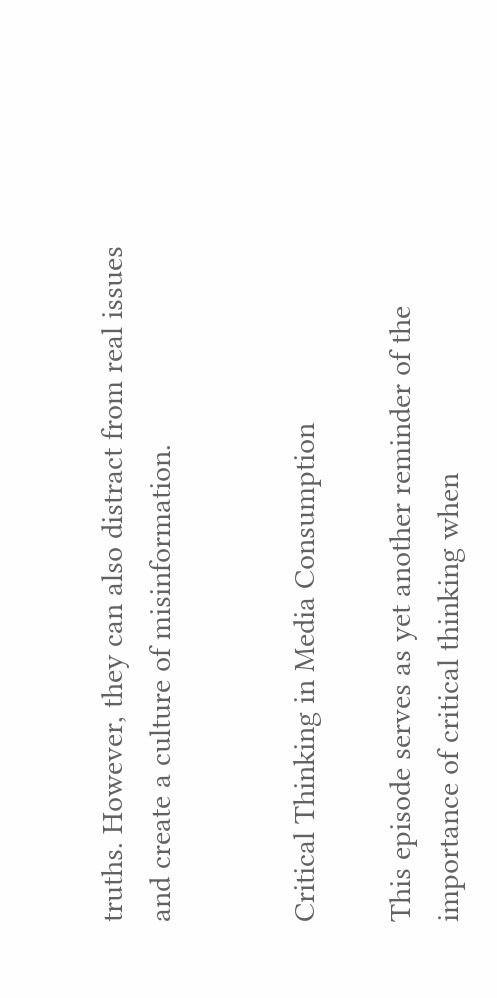truths. However, they can also distract from real issues and create a culture of misinformation.


Critical Thinking in Media Consumption

This episode serves as yet another reminder of the importance of critical thinking when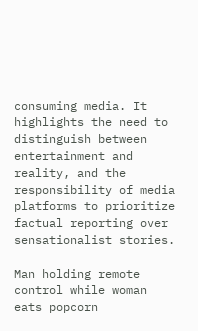consuming media. It highlights the need to distinguish between entertainment and reality, and the responsibility of media platforms to prioritize factual reporting over sensationalist stories.

Man holding remote control while woman eats popcorn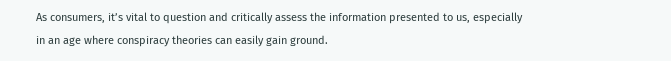As consumers, it’s vital to question and critically assess the information presented to us, especially in an age where conspiracy theories can easily gain ground.